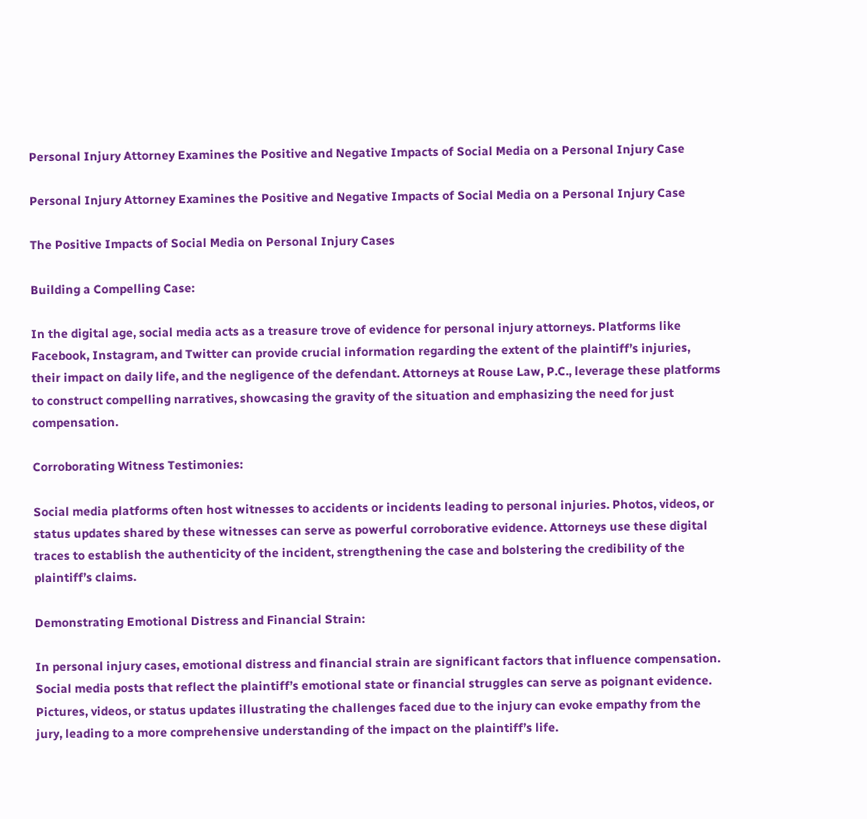Personal Injury Attorney Examines the Positive and Negative Impacts of Social Media on a Personal Injury Case

Personal Injury Attorney Examines the Positive and Negative Impacts of Social Media on a Personal Injury Case

The Positive Impacts of Social Media on Personal Injury Cases

Building a Compelling Case:

In the digital age, social media acts as a treasure trove of evidence for personal injury attorneys. Platforms like Facebook, Instagram, and Twitter can provide crucial information regarding the extent of the plaintiff’s injuries, their impact on daily life, and the negligence of the defendant. Attorneys at Rouse Law, P.C., leverage these platforms to construct compelling narratives, showcasing the gravity of the situation and emphasizing the need for just compensation.

Corroborating Witness Testimonies:

Social media platforms often host witnesses to accidents or incidents leading to personal injuries. Photos, videos, or status updates shared by these witnesses can serve as powerful corroborative evidence. Attorneys use these digital traces to establish the authenticity of the incident, strengthening the case and bolstering the credibility of the plaintiff’s claims.

Demonstrating Emotional Distress and Financial Strain:

In personal injury cases, emotional distress and financial strain are significant factors that influence compensation. Social media posts that reflect the plaintiff’s emotional state or financial struggles can serve as poignant evidence. Pictures, videos, or status updates illustrating the challenges faced due to the injury can evoke empathy from the jury, leading to a more comprehensive understanding of the impact on the plaintiff’s life.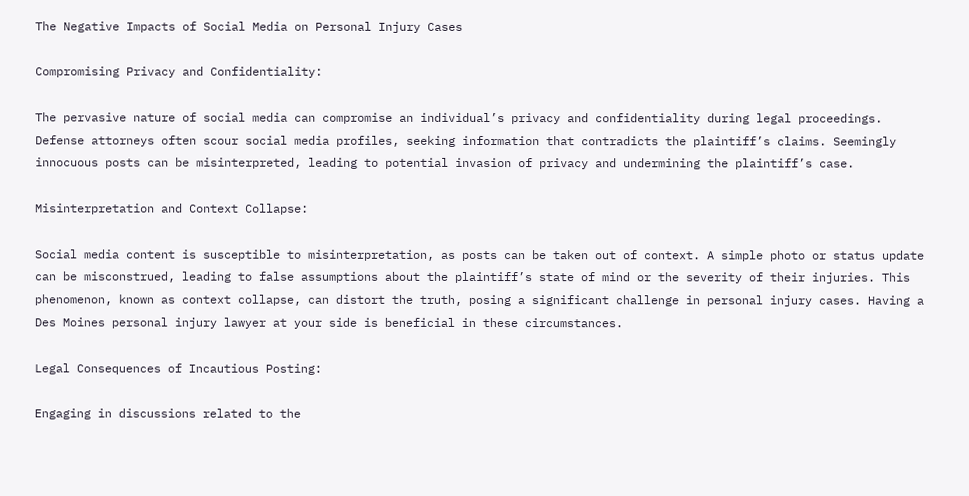The Negative Impacts of Social Media on Personal Injury Cases

Compromising Privacy and Confidentiality:

The pervasive nature of social media can compromise an individual’s privacy and confidentiality during legal proceedings. Defense attorneys often scour social media profiles, seeking information that contradicts the plaintiff’s claims. Seemingly innocuous posts can be misinterpreted, leading to potential invasion of privacy and undermining the plaintiff’s case.

Misinterpretation and Context Collapse:

Social media content is susceptible to misinterpretation, as posts can be taken out of context. A simple photo or status update can be misconstrued, leading to false assumptions about the plaintiff’s state of mind or the severity of their injuries. This phenomenon, known as context collapse, can distort the truth, posing a significant challenge in personal injury cases. Having a Des Moines personal injury lawyer at your side is beneficial in these circumstances.

Legal Consequences of Incautious Posting:

Engaging in discussions related to the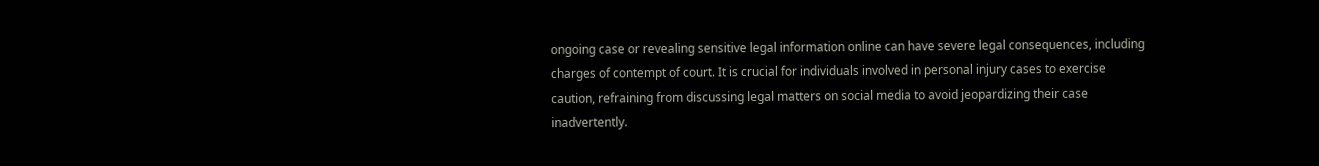ongoing case or revealing sensitive legal information online can have severe legal consequences, including charges of contempt of court. It is crucial for individuals involved in personal injury cases to exercise caution, refraining from discussing legal matters on social media to avoid jeopardizing their case inadvertently.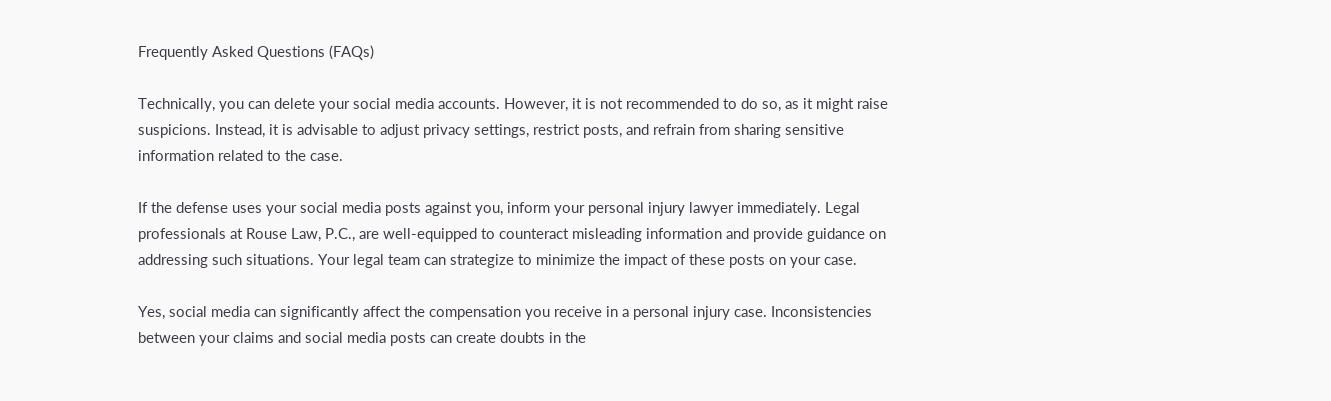Frequently Asked Questions (FAQs)

Technically, you can delete your social media accounts. However, it is not recommended to do so, as it might raise suspicions. Instead, it is advisable to adjust privacy settings, restrict posts, and refrain from sharing sensitive information related to the case.

If the defense uses your social media posts against you, inform your personal injury lawyer immediately. Legal professionals at Rouse Law, P.C., are well-equipped to counteract misleading information and provide guidance on addressing such situations. Your legal team can strategize to minimize the impact of these posts on your case.

Yes, social media can significantly affect the compensation you receive in a personal injury case. Inconsistencies between your claims and social media posts can create doubts in the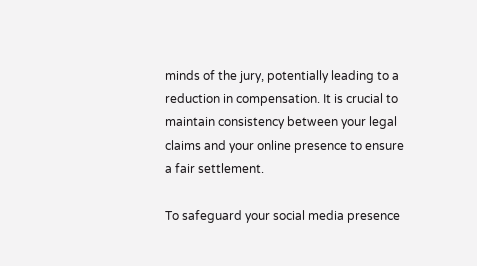minds of the jury, potentially leading to a reduction in compensation. It is crucial to maintain consistency between your legal claims and your online presence to ensure a fair settlement.

To safeguard your social media presence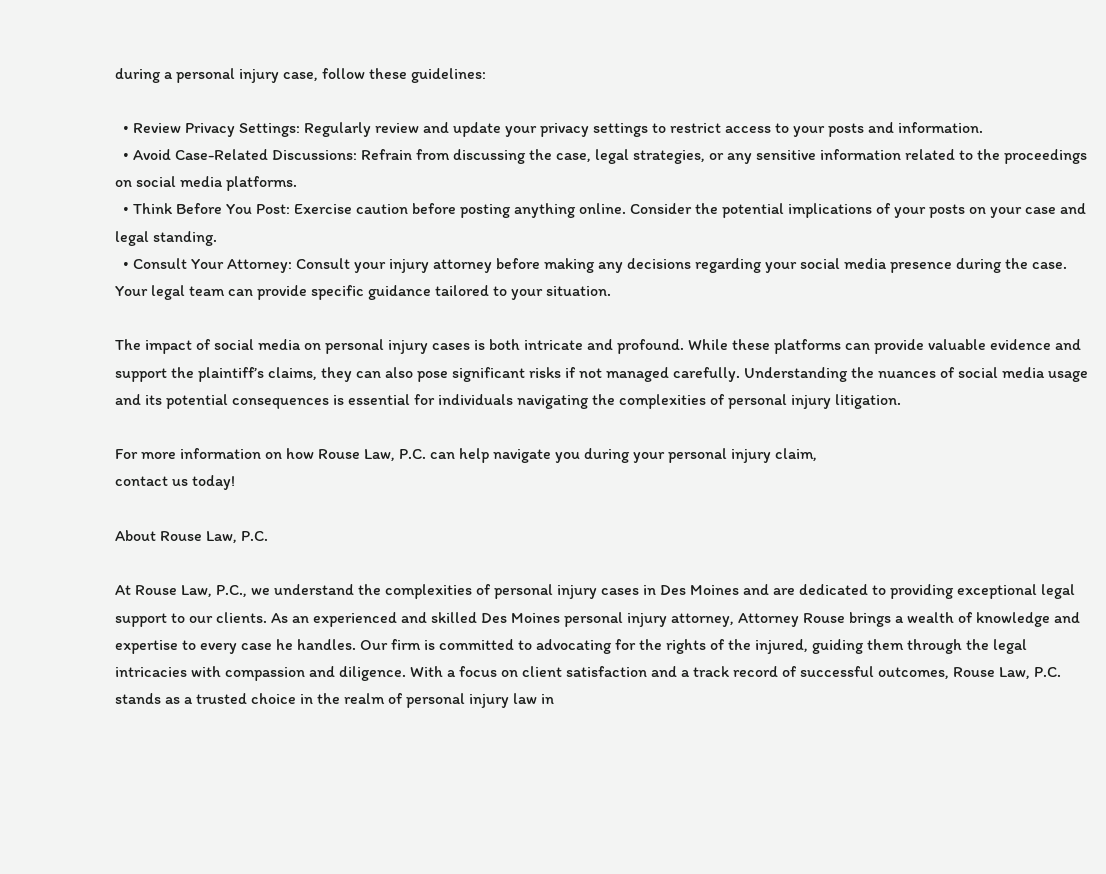during a personal injury case, follow these guidelines:

  • Review Privacy Settings: Regularly review and update your privacy settings to restrict access to your posts and information.
  • Avoid Case-Related Discussions: Refrain from discussing the case, legal strategies, or any sensitive information related to the proceedings on social media platforms.
  • Think Before You Post: Exercise caution before posting anything online. Consider the potential implications of your posts on your case and legal standing.
  • Consult Your Attorney: Consult your injury attorney before making any decisions regarding your social media presence during the case. Your legal team can provide specific guidance tailored to your situation.

The impact of social media on personal injury cases is both intricate and profound. While these platforms can provide valuable evidence and support the plaintiff’s claims, they can also pose significant risks if not managed carefully. Understanding the nuances of social media usage and its potential consequences is essential for individuals navigating the complexities of personal injury litigation.

For more information on how Rouse Law, P.C. can help navigate you during your personal injury claim,
contact us today!

About Rouse Law, P.C.

At Rouse Law, P.C., we understand the complexities of personal injury cases in Des Moines and are dedicated to providing exceptional legal support to our clients. As an experienced and skilled Des Moines personal injury attorney, Attorney Rouse brings a wealth of knowledge and expertise to every case he handles. Our firm is committed to advocating for the rights of the injured, guiding them through the legal intricacies with compassion and diligence. With a focus on client satisfaction and a track record of successful outcomes, Rouse Law, P.C. stands as a trusted choice in the realm of personal injury law in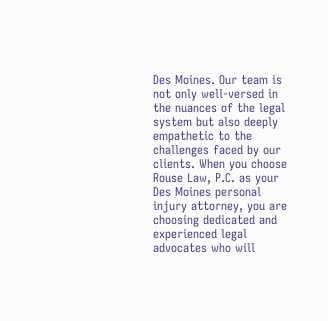Des Moines. Our team is not only well-versed in the nuances of the legal system but also deeply empathetic to the challenges faced by our clients. When you choose Rouse Law, P.C. as your Des Moines personal injury attorney, you are choosing dedicated and experienced legal advocates who will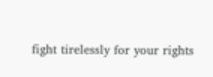fight tirelessly for your rights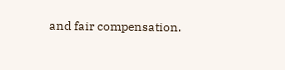and fair compensation.